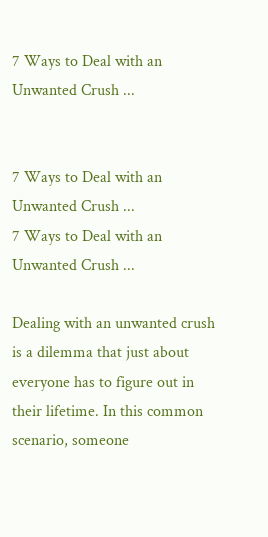7 Ways to Deal with an Unwanted Crush ...


7 Ways to Deal with an Unwanted Crush ...
7 Ways to Deal with an Unwanted Crush ...

Dealing with an unwanted crush is a dilemma that just about everyone has to figure out in their lifetime. In this common scenario, someone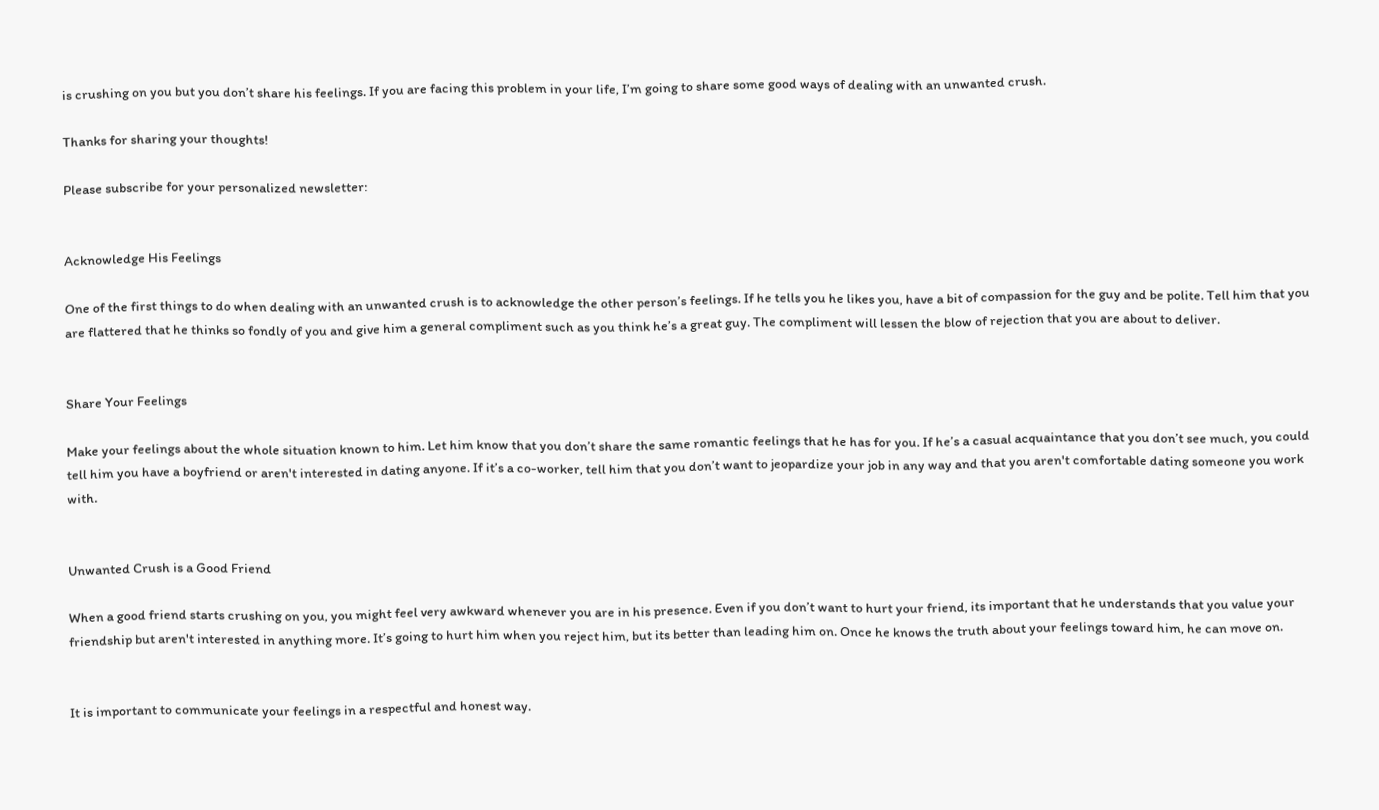is crushing on you but you don’t share his feelings. If you are facing this problem in your life, I’m going to share some good ways of dealing with an unwanted crush.

Thanks for sharing your thoughts!

Please subscribe for your personalized newsletter:


Acknowledge His Feelings

One of the first things to do when dealing with an unwanted crush is to acknowledge the other person’s feelings. If he tells you he likes you, have a bit of compassion for the guy and be polite. Tell him that you are flattered that he thinks so fondly of you and give him a general compliment such as you think he’s a great guy. The compliment will lessen the blow of rejection that you are about to deliver.


Share Your Feelings

Make your feelings about the whole situation known to him. Let him know that you don’t share the same romantic feelings that he has for you. If he’s a casual acquaintance that you don’t see much, you could tell him you have a boyfriend or aren't interested in dating anyone. If it’s a co-worker, tell him that you don’t want to jeopardize your job in any way and that you aren't comfortable dating someone you work with.


Unwanted Crush is a Good Friend

When a good friend starts crushing on you, you might feel very awkward whenever you are in his presence. Even if you don’t want to hurt your friend, its important that he understands that you value your friendship but aren't interested in anything more. It’s going to hurt him when you reject him, but its better than leading him on. Once he knows the truth about your feelings toward him, he can move on.


It is important to communicate your feelings in a respectful and honest way.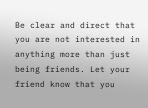Be clear and direct that you are not interested in anything more than just being friends. Let your friend know that you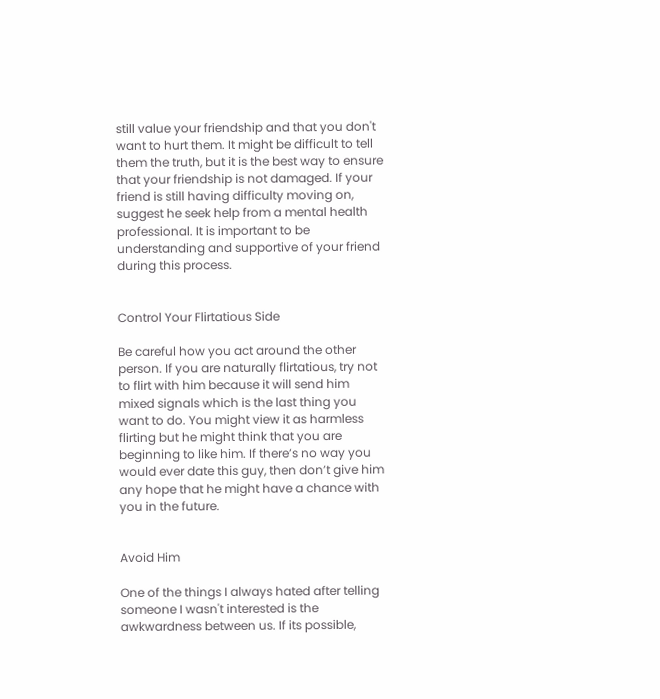still value your friendship and that you don't want to hurt them. It might be difficult to tell them the truth, but it is the best way to ensure that your friendship is not damaged. If your friend is still having difficulty moving on, suggest he seek help from a mental health professional. It is important to be understanding and supportive of your friend during this process.


Control Your Flirtatious Side

Be careful how you act around the other person. If you are naturally flirtatious, try not to flirt with him because it will send him mixed signals which is the last thing you want to do. You might view it as harmless flirting but he might think that you are beginning to like him. If there’s no way you would ever date this guy, then don’t give him any hope that he might have a chance with you in the future.


Avoid Him

One of the things I always hated after telling someone I wasn't interested is the awkwardness between us. If its possible,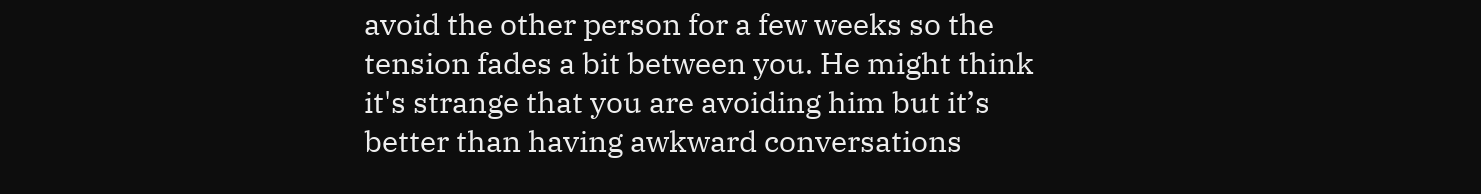avoid the other person for a few weeks so the tension fades a bit between you. He might think it's strange that you are avoiding him but it’s better than having awkward conversations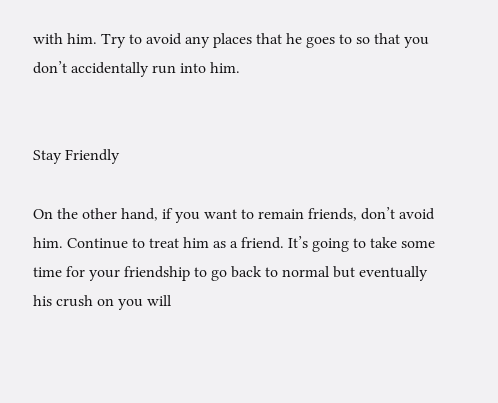with him. Try to avoid any places that he goes to so that you don’t accidentally run into him.


Stay Friendly

On the other hand, if you want to remain friends, don’t avoid him. Continue to treat him as a friend. It’s going to take some time for your friendship to go back to normal but eventually his crush on you will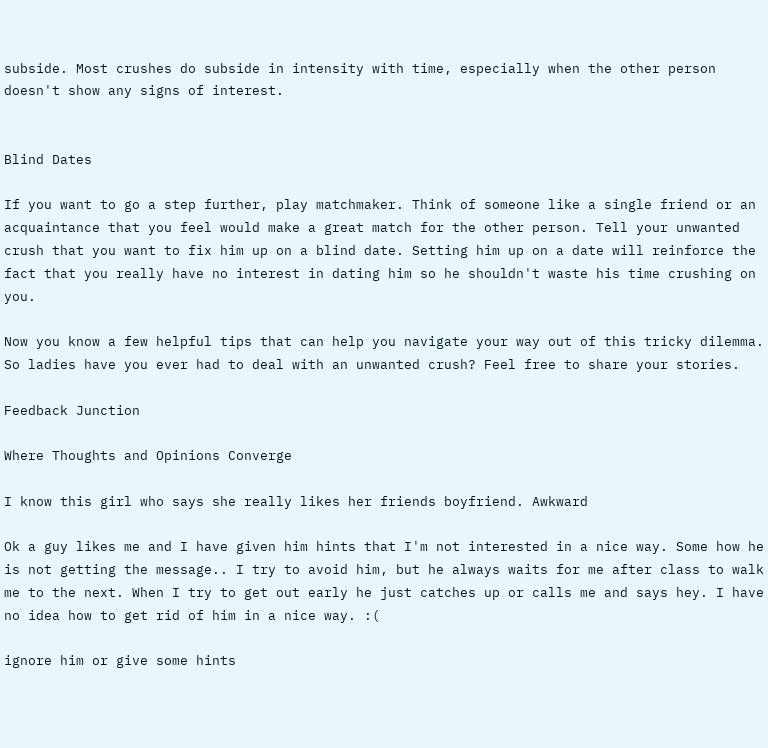subside. Most crushes do subside in intensity with time, especially when the other person doesn't show any signs of interest.


Blind Dates

If you want to go a step further, play matchmaker. Think of someone like a single friend or an acquaintance that you feel would make a great match for the other person. Tell your unwanted crush that you want to fix him up on a blind date. Setting him up on a date will reinforce the fact that you really have no interest in dating him so he shouldn't waste his time crushing on you.

Now you know a few helpful tips that can help you navigate your way out of this tricky dilemma. So ladies have you ever had to deal with an unwanted crush? Feel free to share your stories.

Feedback Junction

Where Thoughts and Opinions Converge

I know this girl who says she really likes her friends boyfriend. Awkward

Ok a guy likes me and I have given him hints that I'm not interested in a nice way. Some how he is not getting the message.. I try to avoid him, but he always waits for me after class to walk me to the next. When I try to get out early he just catches up or calls me and says hey. I have no idea how to get rid of him in a nice way. :(

ignore him or give some hints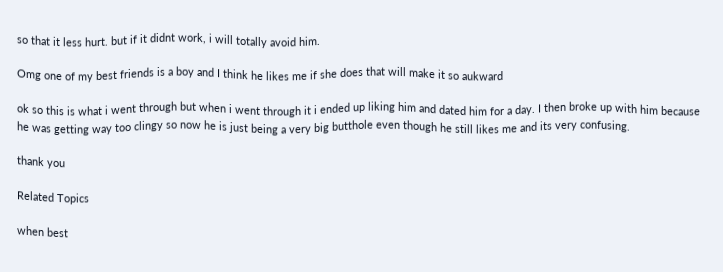so that it less hurt. but if it didnt work, i will totally avoid him.

Omg one of my best friends is a boy and I think he likes me if she does that will make it so aukward

ok so this is what i went through but when i went through it i ended up liking him and dated him for a day. I then broke up with him because he was getting way too clingy so now he is just being a very big butthole even though he still likes me and its very confusing.

thank you

Related Topics

when best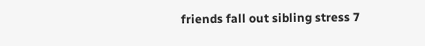friends fall out sibling stress 7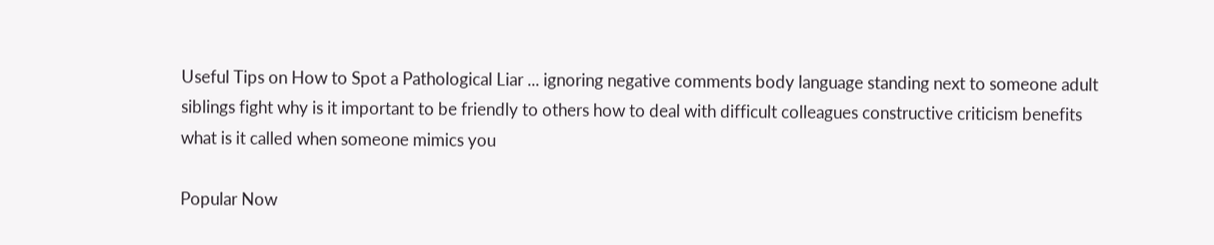Useful Tips on How to Spot a Pathological Liar ... ignoring negative comments body language standing next to someone adult siblings fight why is it important to be friendly to others how to deal with difficult colleagues constructive criticism benefits what is it called when someone mimics you

Popular Now